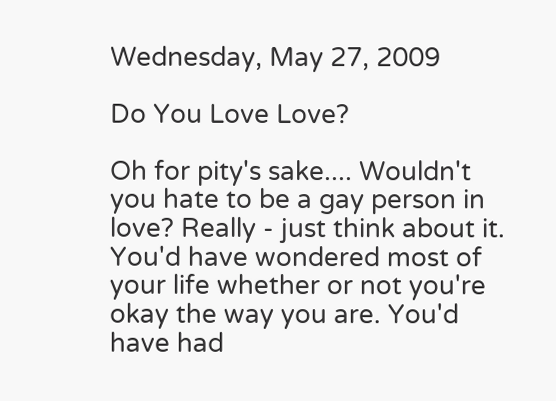Wednesday, May 27, 2009

Do You Love Love?

Oh for pity's sake.... Wouldn't you hate to be a gay person in love? Really - just think about it. You'd have wondered most of your life whether or not you're okay the way you are. You'd have had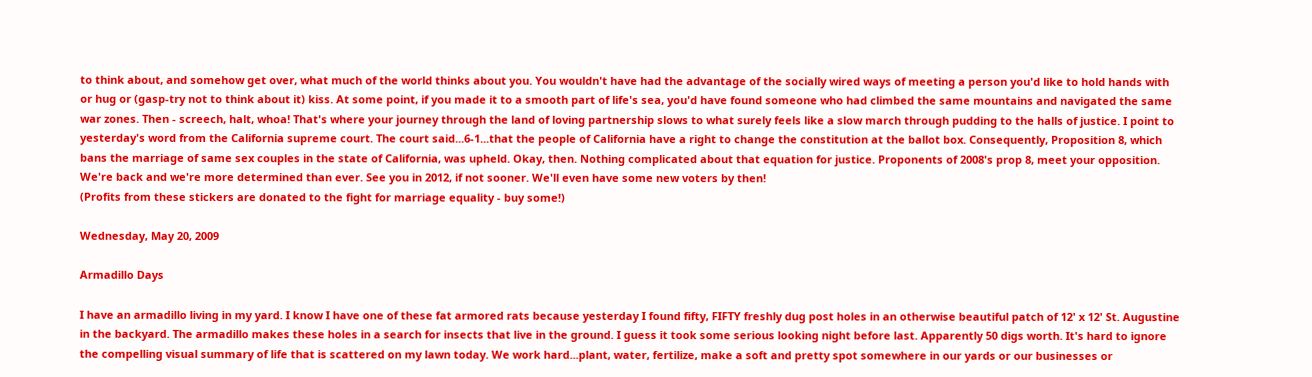to think about, and somehow get over, what much of the world thinks about you. You wouldn't have had the advantage of the socially wired ways of meeting a person you'd like to hold hands with or hug or (gasp-try not to think about it) kiss. At some point, if you made it to a smooth part of life's sea, you'd have found someone who had climbed the same mountains and navigated the same war zones. Then - screech, halt, whoa! That's where your journey through the land of loving partnership slows to what surely feels like a slow march through pudding to the halls of justice. I point to yesterday's word from the California supreme court. The court said...6-1...that the people of California have a right to change the constitution at the ballot box. Consequently, Proposition 8, which bans the marriage of same sex couples in the state of California, was upheld. Okay, then. Nothing complicated about that equation for justice. Proponents of 2008's prop 8, meet your opposition. We're back and we're more determined than ever. See you in 2012, if not sooner. We'll even have some new voters by then!
(Profits from these stickers are donated to the fight for marriage equality - buy some!)

Wednesday, May 20, 2009

Armadillo Days

I have an armadillo living in my yard. I know I have one of these fat armored rats because yesterday I found fifty, FIFTY freshly dug post holes in an otherwise beautiful patch of 12' x 12' St. Augustine in the backyard. The armadillo makes these holes in a search for insects that live in the ground. I guess it took some serious looking night before last. Apparently 50 digs worth. It's hard to ignore the compelling visual summary of life that is scattered on my lawn today. We work hard...plant, water, fertilize, make a soft and pretty spot somewhere in our yards or our businesses or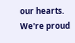our hearts. We're proud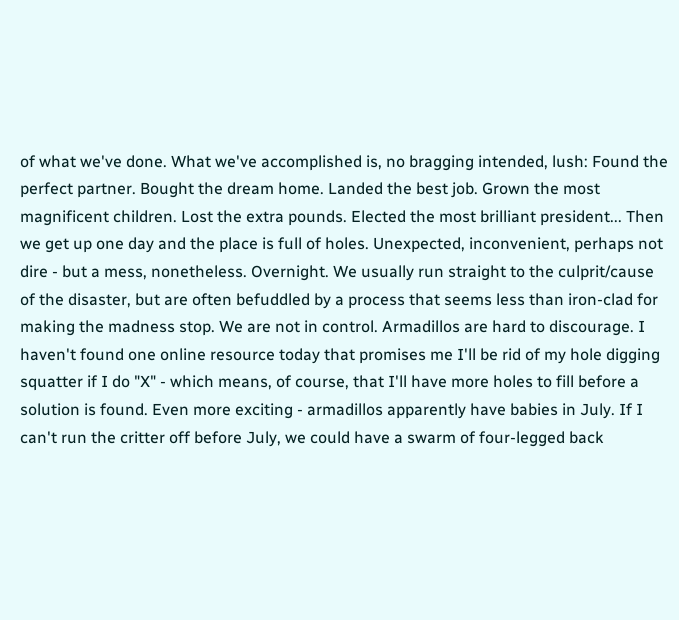of what we've done. What we've accomplished is, no bragging intended, lush: Found the perfect partner. Bought the dream home. Landed the best job. Grown the most magnificent children. Lost the extra pounds. Elected the most brilliant president... Then we get up one day and the place is full of holes. Unexpected, inconvenient, perhaps not dire - but a mess, nonetheless. Overnight. We usually run straight to the culprit/cause of the disaster, but are often befuddled by a process that seems less than iron-clad for making the madness stop. We are not in control. Armadillos are hard to discourage. I haven't found one online resource today that promises me I'll be rid of my hole digging squatter if I do "X" - which means, of course, that I'll have more holes to fill before a solution is found. Even more exciting - armadillos apparently have babies in July. If I can't run the critter off before July, we could have a swarm of four-legged back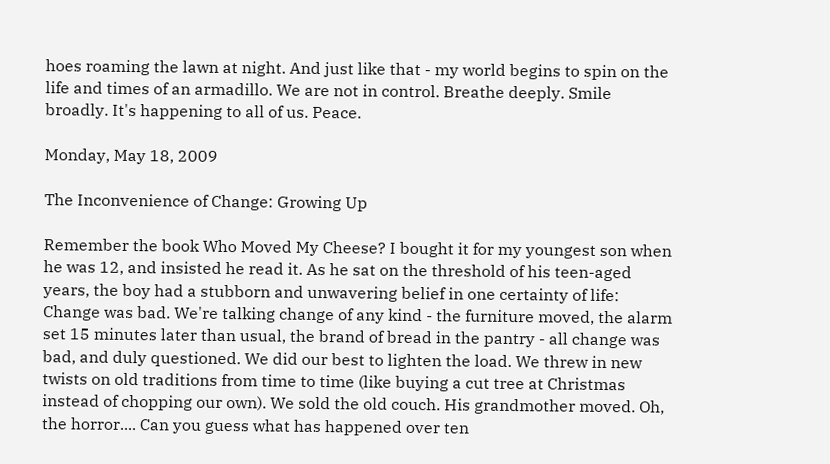hoes roaming the lawn at night. And just like that - my world begins to spin on the life and times of an armadillo. We are not in control. Breathe deeply. Smile broadly. It's happening to all of us. Peace.

Monday, May 18, 2009

The Inconvenience of Change: Growing Up

Remember the book Who Moved My Cheese? I bought it for my youngest son when he was 12, and insisted he read it. As he sat on the threshold of his teen-aged years, the boy had a stubborn and unwavering belief in one certainty of life: Change was bad. We're talking change of any kind - the furniture moved, the alarm set 15 minutes later than usual, the brand of bread in the pantry - all change was bad, and duly questioned. We did our best to lighten the load. We threw in new twists on old traditions from time to time (like buying a cut tree at Christmas instead of chopping our own). We sold the old couch. His grandmother moved. Oh, the horror.... Can you guess what has happened over ten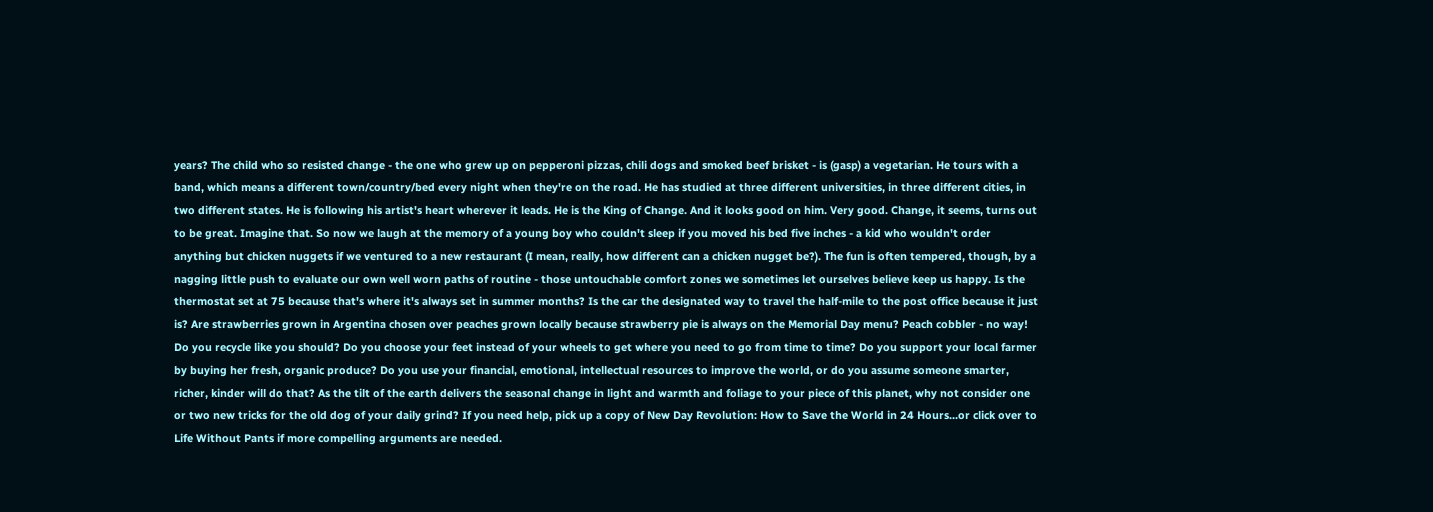years? The child who so resisted change - the one who grew up on pepperoni pizzas, chili dogs and smoked beef brisket - is (gasp) a vegetarian. He tours with a band, which means a different town/country/bed every night when they're on the road. He has studied at three different universities, in three different cities, in two different states. He is following his artist's heart wherever it leads. He is the King of Change. And it looks good on him. Very good. Change, it seems, turns out to be great. Imagine that. So now we laugh at the memory of a young boy who couldn't sleep if you moved his bed five inches - a kid who wouldn't order anything but chicken nuggets if we ventured to a new restaurant (I mean, really, how different can a chicken nugget be?). The fun is often tempered, though, by a nagging little push to evaluate our own well worn paths of routine - those untouchable comfort zones we sometimes let ourselves believe keep us happy. Is the thermostat set at 75 because that's where it's always set in summer months? Is the car the designated way to travel the half-mile to the post office because it just is? Are strawberries grown in Argentina chosen over peaches grown locally because strawberry pie is always on the Memorial Day menu? Peach cobbler - no way! Do you recycle like you should? Do you choose your feet instead of your wheels to get where you need to go from time to time? Do you support your local farmer by buying her fresh, organic produce? Do you use your financial, emotional, intellectual resources to improve the world, or do you assume someone smarter, richer, kinder will do that? As the tilt of the earth delivers the seasonal change in light and warmth and foliage to your piece of this planet, why not consider one or two new tricks for the old dog of your daily grind? If you need help, pick up a copy of New Day Revolution: How to Save the World in 24 Hours...or click over to Life Without Pants if more compelling arguments are needed.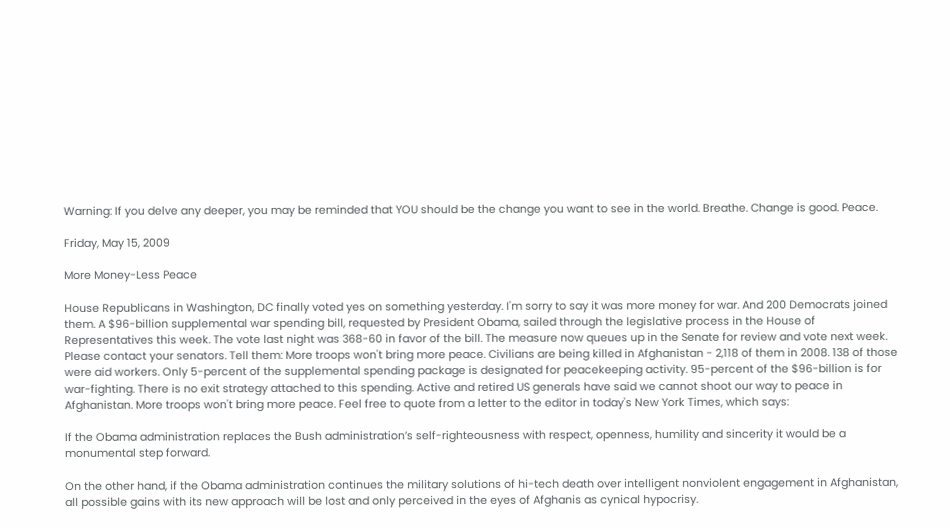Warning: If you delve any deeper, you may be reminded that YOU should be the change you want to see in the world. Breathe. Change is good. Peace.

Friday, May 15, 2009

More Money-Less Peace

House Republicans in Washington, DC finally voted yes on something yesterday. I'm sorry to say it was more money for war. And 200 Democrats joined them. A $96-billion supplemental war spending bill, requested by President Obama, sailed through the legislative process in the House of Representatives this week. The vote last night was 368-60 in favor of the bill. The measure now queues up in the Senate for review and vote next week. Please contact your senators. Tell them: More troops won't bring more peace. Civilians are being killed in Afghanistan - 2,118 of them in 2008. 138 of those were aid workers. Only 5-percent of the supplemental spending package is designated for peacekeeping activity. 95-percent of the $96-billion is for war-fighting. There is no exit strategy attached to this spending. Active and retired US generals have said we cannot shoot our way to peace in Afghanistan. More troops won't bring more peace. Feel free to quote from a letter to the editor in today's New York Times, which says:

If the Obama administration replaces the Bush administration’s self-righteousness with respect, openness, humility and sincerity it would be a monumental step forward.

On the other hand, if the Obama administration continues the military solutions of hi-tech death over intelligent nonviolent engagement in Afghanistan, all possible gains with its new approach will be lost and only perceived in the eyes of Afghanis as cynical hypocrisy.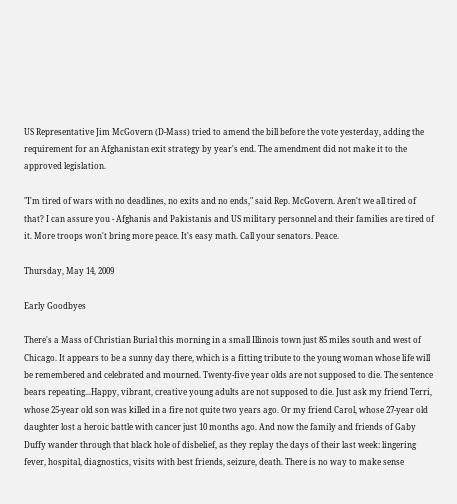US Representative Jim McGovern (D-Mass) tried to amend the bill before the vote yesterday, adding the requirement for an Afghanistan exit strategy by year's end. The amendment did not make it to the approved legislation.

"I'm tired of wars with no deadlines, no exits and no ends," said Rep. McGovern. Aren't we all tired of that? I can assure you - Afghanis and Pakistanis and US military personnel and their families are tired of it. More troops won't bring more peace. It's easy math. Call your senators. Peace.

Thursday, May 14, 2009

Early Goodbyes

There's a Mass of Christian Burial this morning in a small Illinois town just 85 miles south and west of Chicago. It appears to be a sunny day there, which is a fitting tribute to the young woman whose life will be remembered and celebrated and mourned. Twenty-five year olds are not supposed to die. The sentence bears repeating...Happy, vibrant, creative young adults are not supposed to die. Just ask my friend Terri, whose 25-year old son was killed in a fire not quite two years ago. Or my friend Carol, whose 27-year old daughter lost a heroic battle with cancer just 10 months ago. And now the family and friends of Gaby Duffy wander through that black hole of disbelief, as they replay the days of their last week: lingering fever, hospital, diagnostics, visits with best friends, seizure, death. There is no way to make sense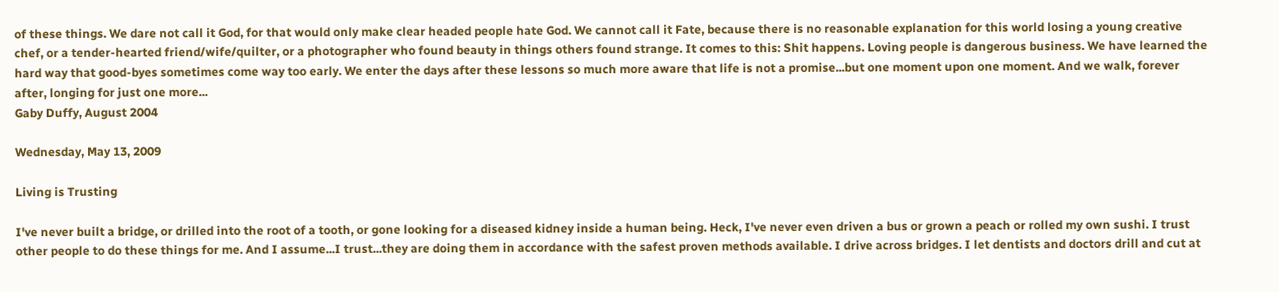of these things. We dare not call it God, for that would only make clear headed people hate God. We cannot call it Fate, because there is no reasonable explanation for this world losing a young creative chef, or a tender-hearted friend/wife/quilter, or a photographer who found beauty in things others found strange. It comes to this: Shit happens. Loving people is dangerous business. We have learned the hard way that good-byes sometimes come way too early. We enter the days after these lessons so much more aware that life is not a promise...but one moment upon one moment. And we walk, forever after, longing for just one more...
Gaby Duffy, August 2004

Wednesday, May 13, 2009

Living is Trusting

I've never built a bridge, or drilled into the root of a tooth, or gone looking for a diseased kidney inside a human being. Heck, I've never even driven a bus or grown a peach or rolled my own sushi. I trust other people to do these things for me. And I assume...I trust...they are doing them in accordance with the safest proven methods available. I drive across bridges. I let dentists and doctors drill and cut at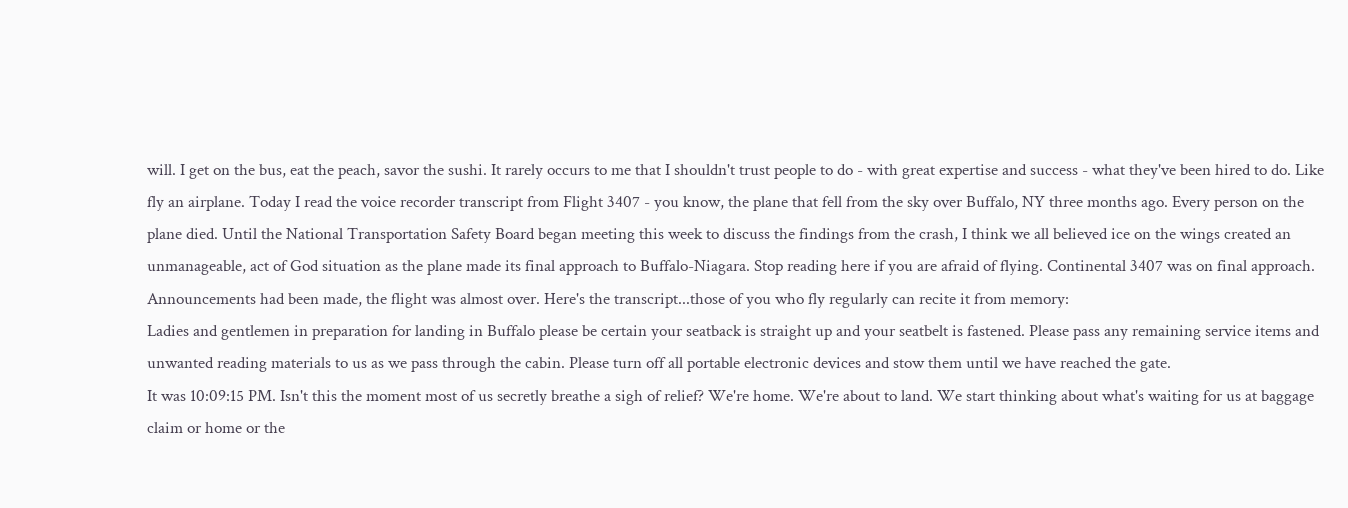will. I get on the bus, eat the peach, savor the sushi. It rarely occurs to me that I shouldn't trust people to do - with great expertise and success - what they've been hired to do. Like fly an airplane. Today I read the voice recorder transcript from Flight 3407 - you know, the plane that fell from the sky over Buffalo, NY three months ago. Every person on the plane died. Until the National Transportation Safety Board began meeting this week to discuss the findings from the crash, I think we all believed ice on the wings created an unmanageable, act of God situation as the plane made its final approach to Buffalo-Niagara. Stop reading here if you are afraid of flying. Continental 3407 was on final approach. Announcements had been made, the flight was almost over. Here's the transcript...those of you who fly regularly can recite it from memory:
Ladies and gentlemen in preparation for landing in Buffalo please be certain your seatback is straight up and your seatbelt is fastened. Please pass any remaining service items and unwanted reading materials to us as we pass through the cabin. Please turn off all portable electronic devices and stow them until we have reached the gate.
It was 10:09:15 PM. Isn't this the moment most of us secretly breathe a sigh of relief? We're home. We're about to land. We start thinking about what's waiting for us at baggage claim or home or the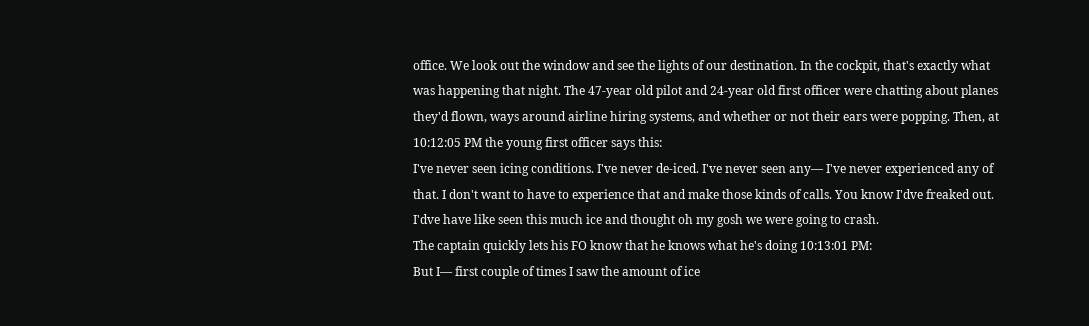office. We look out the window and see the lights of our destination. In the cockpit, that's exactly what was happening that night. The 47-year old pilot and 24-year old first officer were chatting about planes they'd flown, ways around airline hiring systems, and whether or not their ears were popping. Then, at 10:12:05 PM the young first officer says this:
I've never seen icing conditions. I've never de-iced. I've never seen any— I've never experienced any of that. I don't want to have to experience that and make those kinds of calls. You know I'dve freaked out. I'dve have like seen this much ice and thought oh my gosh we were going to crash.
The captain quickly lets his FO know that he knows what he's doing 10:13:01 PM:
But I— first couple of times I saw the amount of ice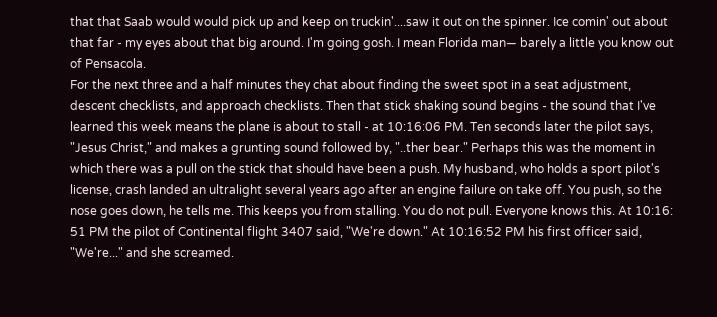that that Saab would would pick up and keep on truckin'....saw it out on the spinner. Ice comin' out about that far - my eyes about that big around. I'm going gosh. I mean Florida man— barely a little you know out of Pensacola.
For the next three and a half minutes they chat about finding the sweet spot in a seat adjustment, descent checklists, and approach checklists. Then that stick shaking sound begins - the sound that I've learned this week means the plane is about to stall - at 10:16:06 PM. Ten seconds later the pilot says, "Jesus Christ," and makes a grunting sound followed by, "..ther bear." Perhaps this was the moment in which there was a pull on the stick that should have been a push. My husband, who holds a sport pilot's license, crash landed an ultralight several years ago after an engine failure on take off. You push, so the nose goes down, he tells me. This keeps you from stalling. You do not pull. Everyone knows this. At 10:16: 51 PM the pilot of Continental flight 3407 said, "We're down." At 10:16:52 PM his first officer said, "We're..." and she screamed.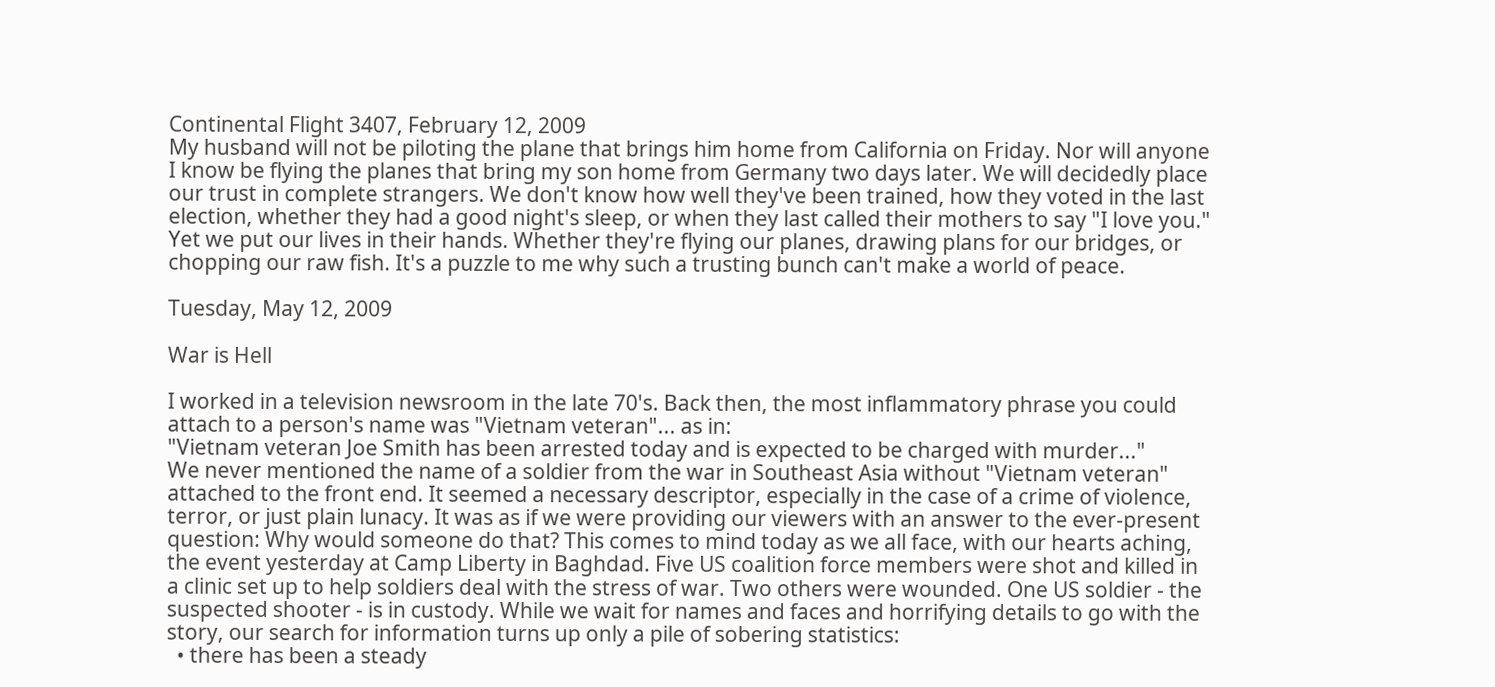Continental Flight 3407, February 12, 2009
My husband will not be piloting the plane that brings him home from California on Friday. Nor will anyone I know be flying the planes that bring my son home from Germany two days later. We will decidedly place our trust in complete strangers. We don't know how well they've been trained, how they voted in the last election, whether they had a good night's sleep, or when they last called their mothers to say "I love you." Yet we put our lives in their hands. Whether they're flying our planes, drawing plans for our bridges, or chopping our raw fish. It's a puzzle to me why such a trusting bunch can't make a world of peace.

Tuesday, May 12, 2009

War is Hell

I worked in a television newsroom in the late 70's. Back then, the most inflammatory phrase you could attach to a person's name was "Vietnam veteran"... as in:
"Vietnam veteran Joe Smith has been arrested today and is expected to be charged with murder..."
We never mentioned the name of a soldier from the war in Southeast Asia without "Vietnam veteran" attached to the front end. It seemed a necessary descriptor, especially in the case of a crime of violence, terror, or just plain lunacy. It was as if we were providing our viewers with an answer to the ever-present question: Why would someone do that? This comes to mind today as we all face, with our hearts aching, the event yesterday at Camp Liberty in Baghdad. Five US coalition force members were shot and killed in a clinic set up to help soldiers deal with the stress of war. Two others were wounded. One US soldier - the suspected shooter - is in custody. While we wait for names and faces and horrifying details to go with the story, our search for information turns up only a pile of sobering statistics:
  • there has been a steady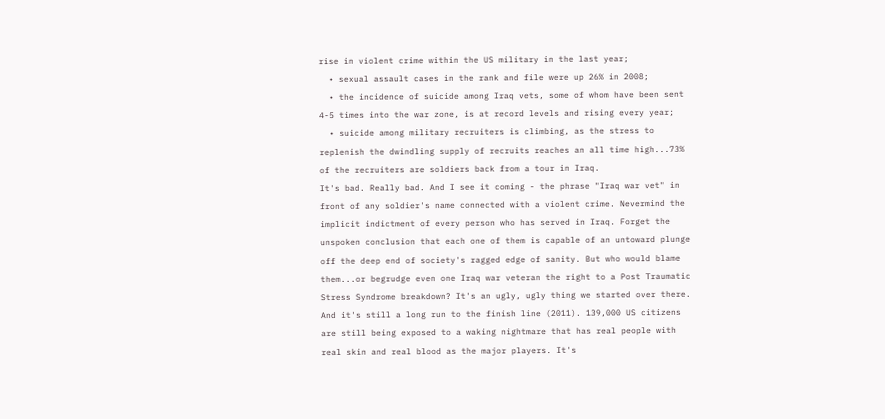rise in violent crime within the US military in the last year;
  • sexual assault cases in the rank and file were up 26% in 2008;
  • the incidence of suicide among Iraq vets, some of whom have been sent 4-5 times into the war zone, is at record levels and rising every year;
  • suicide among military recruiters is climbing, as the stress to replenish the dwindling supply of recruits reaches an all time high...73% of the recruiters are soldiers back from a tour in Iraq.
It's bad. Really bad. And I see it coming - the phrase "Iraq war vet" in front of any soldier's name connected with a violent crime. Nevermind the implicit indictment of every person who has served in Iraq. Forget the unspoken conclusion that each one of them is capable of an untoward plunge off the deep end of society's ragged edge of sanity. But who would blame them...or begrudge even one Iraq war veteran the right to a Post Traumatic Stress Syndrome breakdown? It's an ugly, ugly thing we started over there. And it's still a long run to the finish line (2011). 139,000 US citizens are still being exposed to a waking nightmare that has real people with real skin and real blood as the major players. It's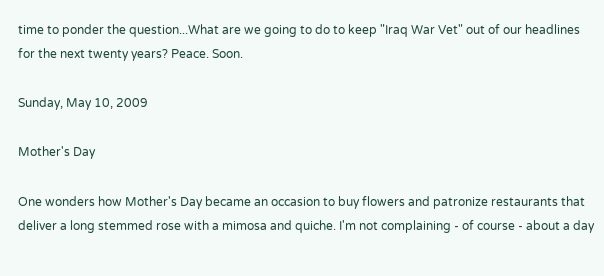time to ponder the question...What are we going to do to keep "Iraq War Vet" out of our headlines for the next twenty years? Peace. Soon.

Sunday, May 10, 2009

Mother's Day

One wonders how Mother's Day became an occasion to buy flowers and patronize restaurants that deliver a long stemmed rose with a mimosa and quiche. I'm not complaining - of course - about a day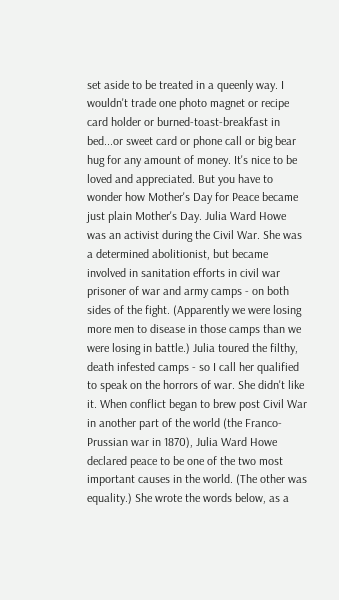set aside to be treated in a queenly way. I wouldn't trade one photo magnet or recipe card holder or burned-toast-breakfast in bed...or sweet card or phone call or big bear hug for any amount of money. It's nice to be loved and appreciated. But you have to wonder how Mother's Day for Peace became just plain Mother's Day. Julia Ward Howe was an activist during the Civil War. She was a determined abolitionist, but became involved in sanitation efforts in civil war prisoner of war and army camps - on both sides of the fight. (Apparently we were losing more men to disease in those camps than we were losing in battle.) Julia toured the filthy, death infested camps - so I call her qualified to speak on the horrors of war. She didn't like it. When conflict began to brew post Civil War in another part of the world (the Franco-Prussian war in 1870), Julia Ward Howe declared peace to be one of the two most important causes in the world. (The other was equality.) She wrote the words below, as a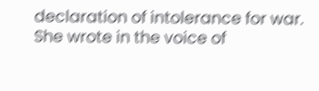declaration of intolerance for war. She wrote in the voice of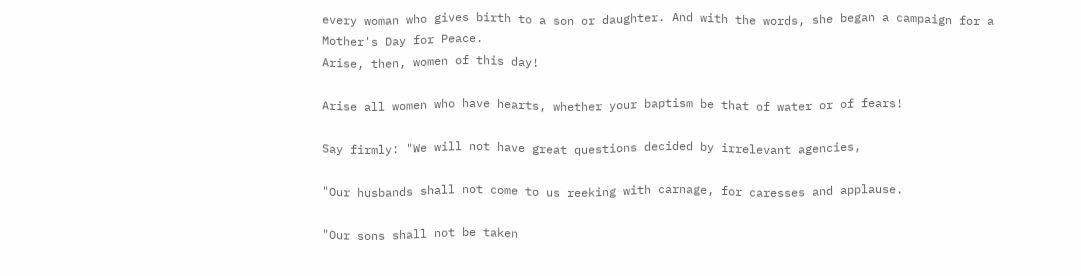every woman who gives birth to a son or daughter. And with the words, she began a campaign for a Mother's Day for Peace.
Arise, then, women of this day!

Arise all women who have hearts, whether your baptism be that of water or of fears!

Say firmly: "We will not have great questions decided by irrelevant agencies,

"Our husbands shall not come to us reeking with carnage, for caresses and applause.

"Our sons shall not be taken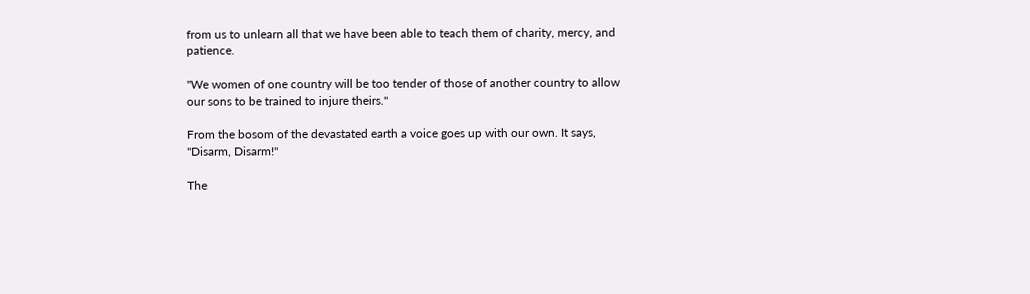from us to unlearn all that we have been able to teach them of charity, mercy, and patience.

"We women of one country will be too tender of those of another country to allow our sons to be trained to injure theirs."

From the bosom of the devastated earth a voice goes up with our own. It says, "Disarm, Disarm!"

The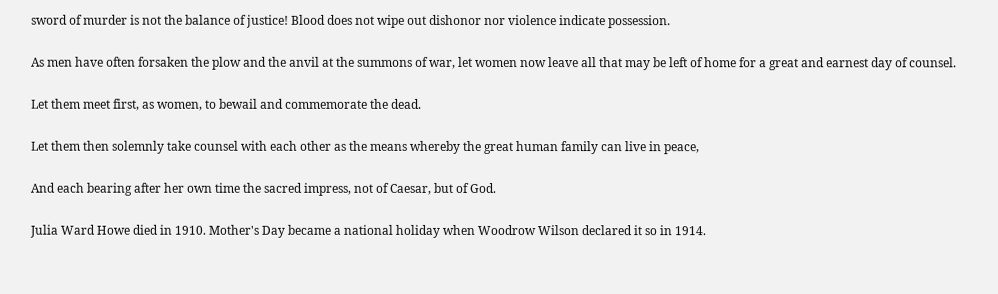sword of murder is not the balance of justice! Blood does not wipe out dishonor nor violence indicate possession.

As men have often forsaken the plow and the anvil at the summons of war, let women now leave all that may be left of home for a great and earnest day of counsel.

Let them meet first, as women, to bewail and commemorate the dead.

Let them then solemnly take counsel with each other as the means whereby the great human family can live in peace,

And each bearing after her own time the sacred impress, not of Caesar, but of God.

Julia Ward Howe died in 1910. Mother's Day became a national holiday when Woodrow Wilson declared it so in 1914.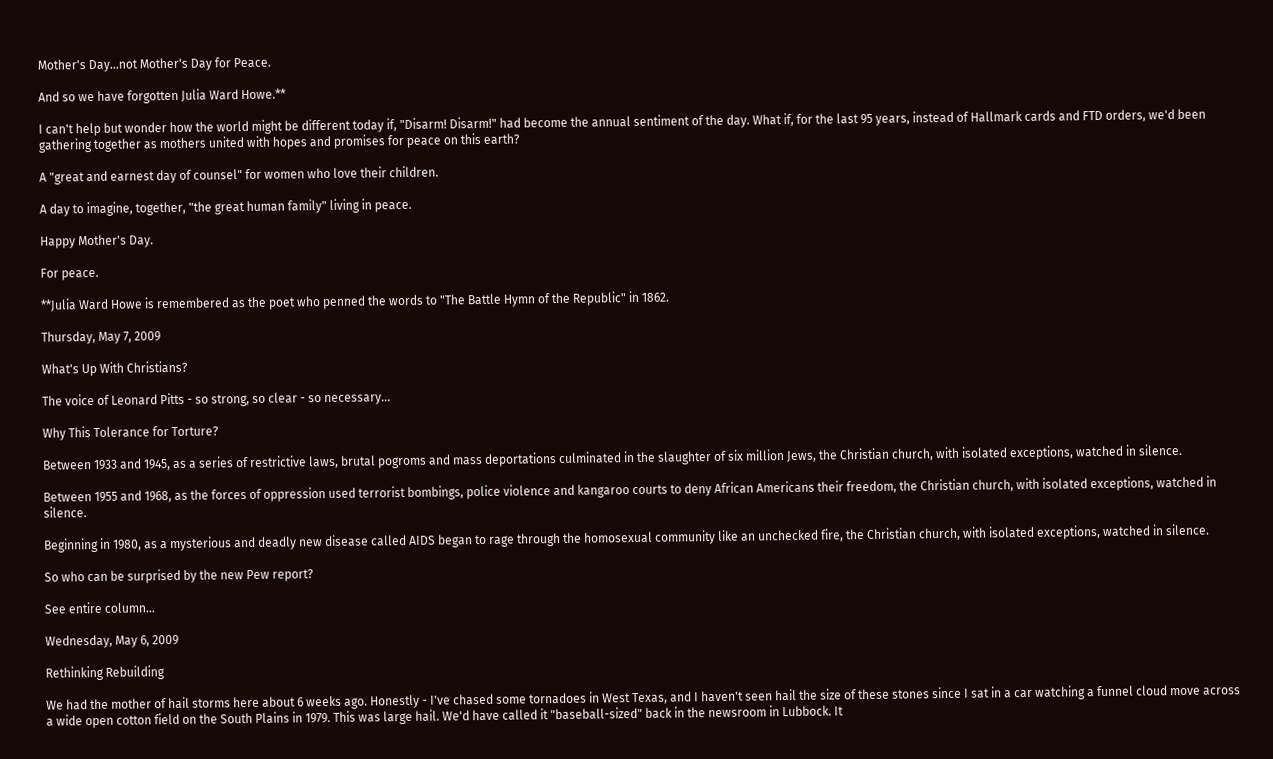Mother's Day...not Mother's Day for Peace.

And so we have forgotten Julia Ward Howe.**

I can't help but wonder how the world might be different today if, "Disarm! Disarm!" had become the annual sentiment of the day. What if, for the last 95 years, instead of Hallmark cards and FTD orders, we'd been gathering together as mothers united with hopes and promises for peace on this earth?

A "great and earnest day of counsel" for women who love their children.

A day to imagine, together, "the great human family" living in peace.

Happy Mother's Day.

For peace.

**Julia Ward Howe is remembered as the poet who penned the words to "The Battle Hymn of the Republic" in 1862.

Thursday, May 7, 2009

What's Up With Christians?

The voice of Leonard Pitts - so strong, so clear - so necessary...

Why This Tolerance for Torture?

Between 1933 and 1945, as a series of restrictive laws, brutal pogroms and mass deportations culminated in the slaughter of six million Jews, the Christian church, with isolated exceptions, watched in silence.

Between 1955 and 1968, as the forces of oppression used terrorist bombings, police violence and kangaroo courts to deny African Americans their freedom, the Christian church, with isolated exceptions, watched in silence.

Beginning in 1980, as a mysterious and deadly new disease called AIDS began to rage through the homosexual community like an unchecked fire, the Christian church, with isolated exceptions, watched in silence.

So who can be surprised by the new Pew report?

See entire column...

Wednesday, May 6, 2009

Rethinking Rebuilding

We had the mother of hail storms here about 6 weeks ago. Honestly - I've chased some tornadoes in West Texas, and I haven't seen hail the size of these stones since I sat in a car watching a funnel cloud move across a wide open cotton field on the South Plains in 1979. This was large hail. We'd have called it "baseball-sized" back in the newsroom in Lubbock. It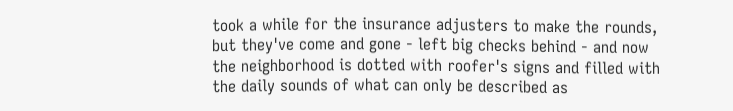took a while for the insurance adjusters to make the rounds, but they've come and gone - left big checks behind - and now the neighborhood is dotted with roofer's signs and filled with the daily sounds of what can only be described as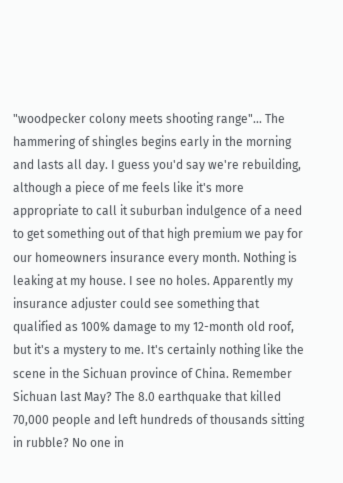"woodpecker colony meets shooting range"... The hammering of shingles begins early in the morning and lasts all day. I guess you'd say we're rebuilding, although a piece of me feels like it's more appropriate to call it suburban indulgence of a need to get something out of that high premium we pay for our homeowners insurance every month. Nothing is leaking at my house. I see no holes. Apparently my insurance adjuster could see something that qualified as 100% damage to my 12-month old roof, but it's a mystery to me. It's certainly nothing like the scene in the Sichuan province of China. Remember Sichuan last May? The 8.0 earthquake that killed 70,000 people and left hundreds of thousands sitting in rubble? No one in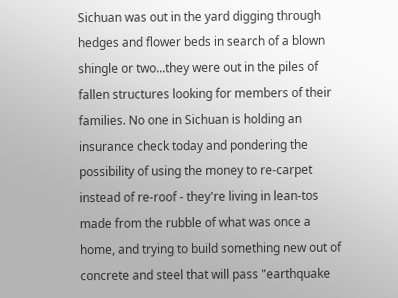Sichuan was out in the yard digging through hedges and flower beds in search of a blown shingle or two...they were out in the piles of fallen structures looking for members of their families. No one in Sichuan is holding an insurance check today and pondering the possibility of using the money to re-carpet instead of re-roof - they're living in lean-tos made from the rubble of what was once a home, and trying to build something new out of concrete and steel that will pass "earthquake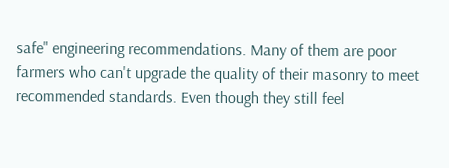safe" engineering recommendations. Many of them are poor farmers who can't upgrade the quality of their masonry to meet recommended standards. Even though they still feel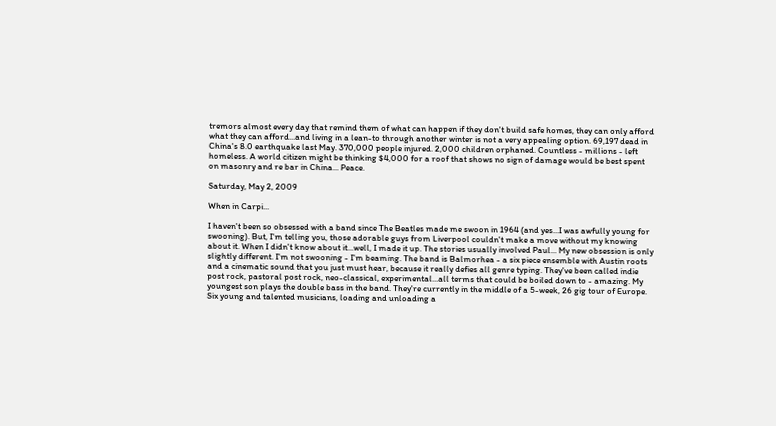tremors almost every day that remind them of what can happen if they don't build safe homes, they can only afford what they can afford...and living in a lean-to through another winter is not a very appealing option. 69,197 dead in China's 8.0 earthquake last May. 370,000 people injured. 2,000 children orphaned. Countless - millions - left homeless. A world citizen might be thinking $4,000 for a roof that shows no sign of damage would be best spent on masonry and re bar in China... Peace.

Saturday, May 2, 2009

When in Carpi...

I haven't been so obsessed with a band since The Beatles made me swoon in 1964 (and yes...I was awfully young for swooning). But, I'm telling you, those adorable guys from Liverpool couldn't make a move without my knowing about it. When I didn't know about it...well, I made it up. The stories usually involved Paul... My new obsession is only slightly different. I'm not swooning - I'm beaming. The band is Balmorhea - a six piece ensemble with Austin roots and a cinematic sound that you just must hear, because it really defies all genre typing. They've been called indie post rock, pastoral post rock, neo-classical, experimental...all terms that could be boiled down to - amazing. My youngest son plays the double bass in the band. They're currently in the middle of a 5-week, 26 gig tour of Europe. Six young and talented musicians, loading and unloading a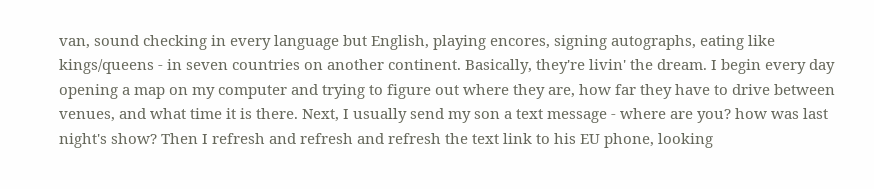van, sound checking in every language but English, playing encores, signing autographs, eating like kings/queens - in seven countries on another continent. Basically, they're livin' the dream. I begin every day opening a map on my computer and trying to figure out where they are, how far they have to drive between venues, and what time it is there. Next, I usually send my son a text message - where are you? how was last night's show? Then I refresh and refresh and refresh the text link to his EU phone, looking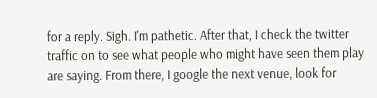for a reply. Sigh. I'm pathetic. After that, I check the twitter traffic on to see what people who might have seen them play are saying. From there, I google the next venue, look for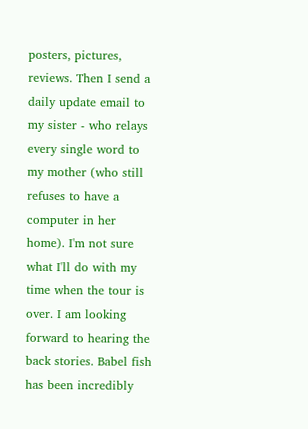posters, pictures, reviews. Then I send a daily update email to my sister - who relays every single word to my mother (who still refuses to have a computer in her home). I'm not sure what I'll do with my time when the tour is over. I am looking forward to hearing the back stories. Babel fish has been incredibly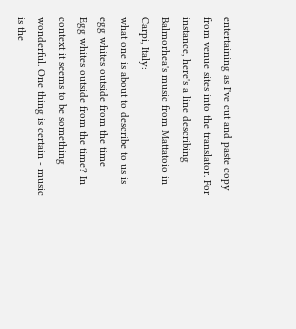entertaining as I've cut and paste copy from venue sites into the translator. For instance, here's a line describing Balmorhea's music from Mattatoio in Carpi, Italy:
what one is about to describe to us is egg whites outside from the time
Egg whites outside from the time? In context it seems to be something wonderful. One thing is certain - music is the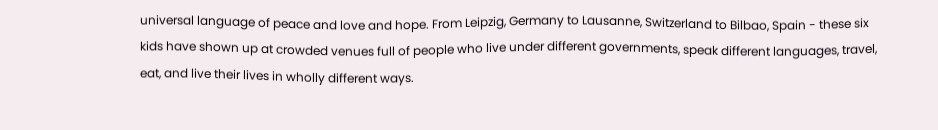universal language of peace and love and hope. From Leipzig, Germany to Lausanne, Switzerland to Bilbao, Spain - these six kids have shown up at crowded venues full of people who live under different governments, speak different languages, travel, eat, and live their lives in wholly different ways.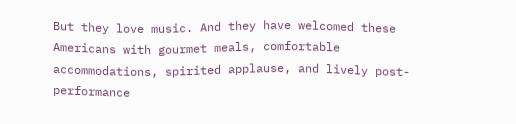But they love music. And they have welcomed these Americans with gourmet meals, comfortable accommodations, spirited applause, and lively post-performance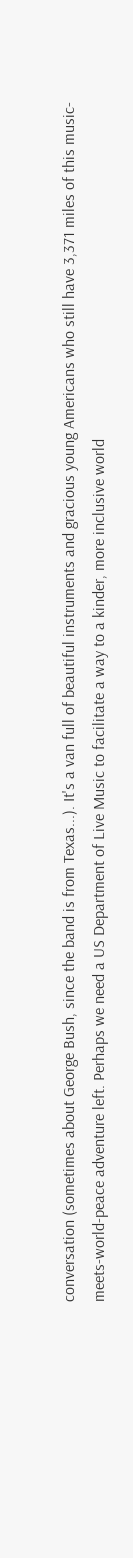conversation (sometimes about George Bush, since the band is from Texas...). It's a van full of beautiful instruments and gracious young Americans who still have 3,371 miles of this music-meets-world-peace adventure left. Perhaps we need a US Department of Live Music to facilitate a way to a kinder, more inclusive world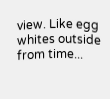view. Like egg whites outside from time...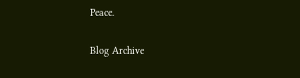Peace.

Blog Archive